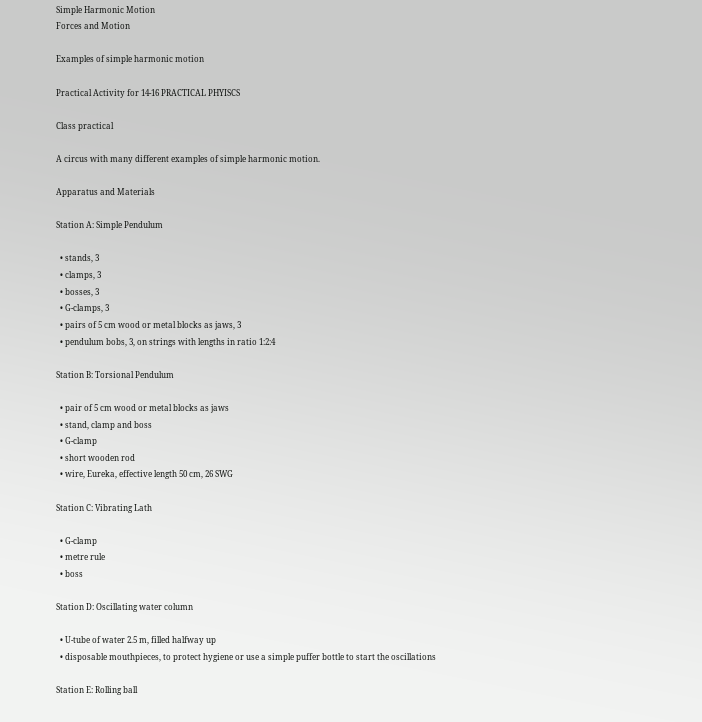Simple Harmonic Motion
Forces and Motion

Examples of simple harmonic motion

Practical Activity for 14-16 PRACTICAL PHYISCS

Class practical

A circus with many different examples of simple harmonic motion.

Apparatus and Materials

Station A: Simple Pendulum

  • stands, 3
  • clamps, 3
  • bosses, 3
  • G-clamps, 3
  • pairs of 5 cm wood or metal blocks as jaws, 3
  • pendulum bobs, 3, on strings with lengths in ratio 1:2:4

Station B: Torsional Pendulum

  • pair of 5 cm wood or metal blocks as jaws
  • stand, clamp and boss
  • G-clamp
  • short wooden rod
  • wire, Eureka, effective length 50 cm, 26 SWG

Station C: Vibrating Lath

  • G-clamp
  • metre rule
  • boss

Station D: Oscillating water column

  • U-tube of water 2.5 m, filled halfway up
  • disposable mouthpieces, to protect hygiene or use a simple puffer bottle to start the oscillations

Station E: Rolling ball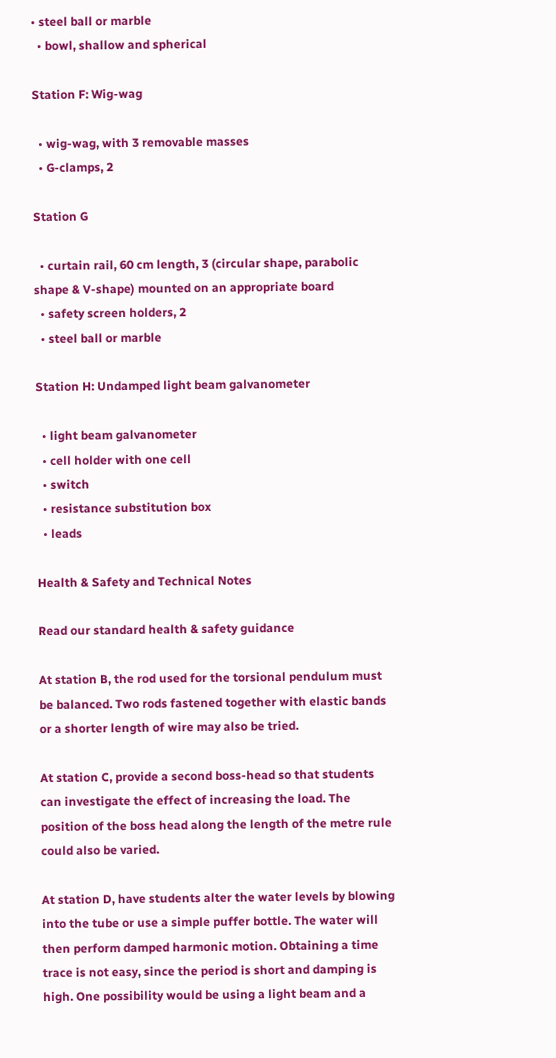• steel ball or marble
  • bowl, shallow and spherical

Station F: Wig-wag

  • wig-wag, with 3 removable masses
  • G-clamps, 2

Station G

  • curtain rail, 60 cm length, 3 (circular shape, parabolic shape & V-shape) mounted on an appropriate board
  • safety screen holders, 2
  • steel ball or marble

Station H: Undamped light beam galvanometer

  • light beam galvanometer
  • cell holder with one cell
  • switch
  • resistance substitution box
  • leads

Health & Safety and Technical Notes

Read our standard health & safety guidance

At station B, the rod used for the torsional pendulum must be balanced. Two rods fastened together with elastic bands or a shorter length of wire may also be tried.

At station C, provide a second boss-head so that students can investigate the effect of increasing the load. The position of the boss head along the length of the metre rule could also be varied.

At station D, have students alter the water levels by blowing into the tube or use a simple puffer bottle. The water will then perform damped harmonic motion. Obtaining a time trace is not easy, since the period is short and damping is high. One possibility would be using a light beam and a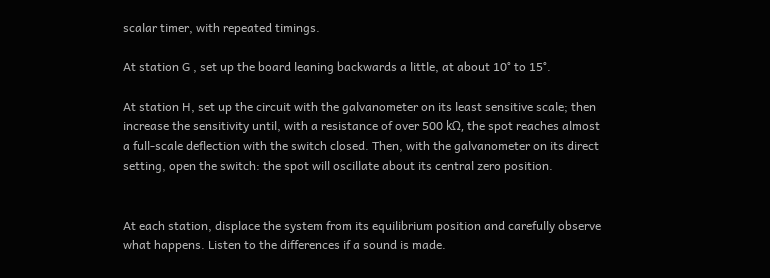scalar timer, with repeated timings.

At station G , set up the board leaning backwards a little, at about 10° to 15°.

At station H, set up the circuit with the galvanometer on its least sensitive scale; then increase the sensitivity until, with a resistance of over 500 kΩ, the spot reaches almost a full-scale deflection with the switch closed. Then, with the galvanometer on its direct setting, open the switch: the spot will oscillate about its central zero position.


At each station, displace the system from its equilibrium position and carefully observe what happens. Listen to the differences if a sound is made.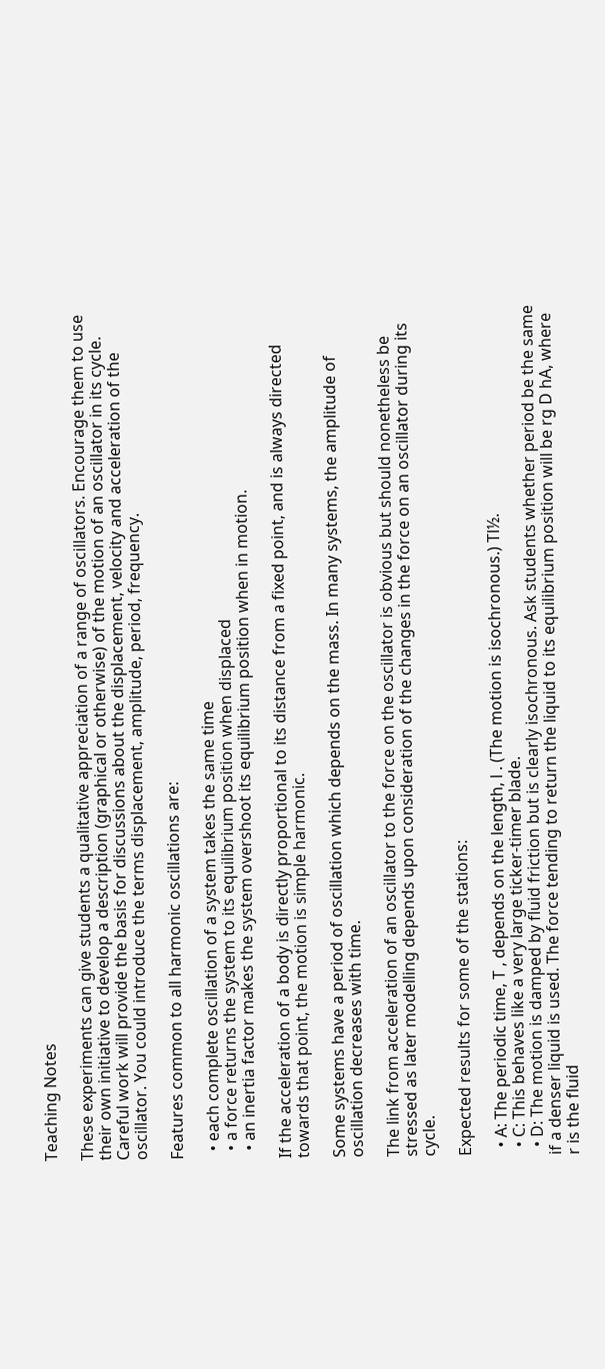Teaching Notes

These experiments can give students a qualitative appreciation of a range of oscillators. Encourage them to use their own initiative to develop a description (graphical or otherwise) of the motion of an oscillator in its cycle. Careful work will provide the basis for discussions about the displacement, velocity and acceleration of the oscillator. You could introduce the terms displacement, amplitude, period, frequency.

Features common to all harmonic oscillations are:

  • each complete oscillation of a system takes the same time
  • a force returns the system to its equilibrium position when displaced
  • an inertia factor makes the system overshoot its equilibrium position when in motion.

If the acceleration of a body is directly proportional to its distance from a fixed point, and is always directed towards that point, the motion is simple harmonic.

Some systems have a period of oscillation which depends on the mass. In many systems, the amplitude of oscillation decreases with time.

The link from acceleration of an oscillator to the force on the oscillator is obvious but should nonetheless be stressed as later modelling depends upon consideration of the changes in the force on an oscillator during its cycle.

Expected results for some of the stations:

  • A: The periodic time, T , depends on the length, l . (The motion is isochronous.) Tl½.
  • C: This behaves like a very large ticker-timer blade.
  • D: The motion is damped by fluid friction but is clearly isochronous. Ask students whether period be the same if a denser liquid is used. The force tending to return the liquid to its equilibrium position will be rg D hA, where r is the fluid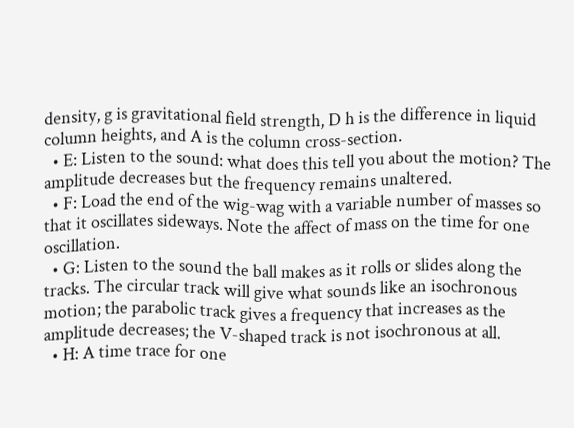density, g is gravitational field strength, D h is the difference in liquid column heights, and A is the column cross-section.
  • E: Listen to the sound: what does this tell you about the motion? The amplitude decreases but the frequency remains unaltered.
  • F: Load the end of the wig-wag with a variable number of masses so that it oscillates sideways. Note the affect of mass on the time for one oscillation.
  • G: Listen to the sound the ball makes as it rolls or slides along the tracks. The circular track will give what sounds like an isochronous motion; the parabolic track gives a frequency that increases as the amplitude decreases; the V-shaped track is not isochronous at all.
  • H: A time trace for one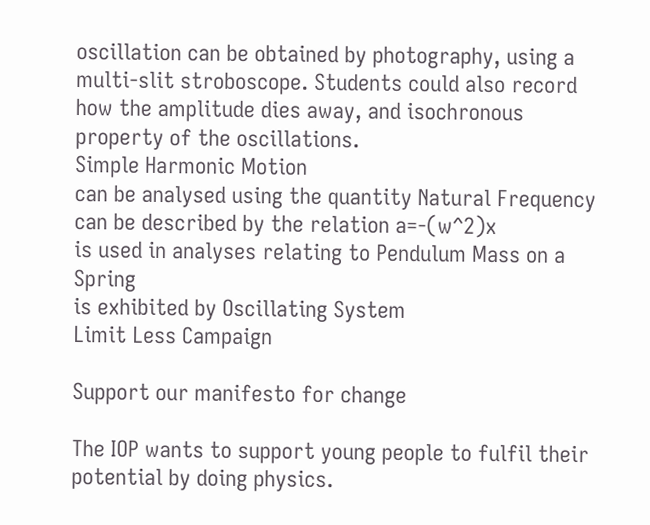oscillation can be obtained by photography, using a multi-slit stroboscope. Students could also record how the amplitude dies away, and isochronous property of the oscillations.
Simple Harmonic Motion
can be analysed using the quantity Natural Frequency
can be described by the relation a=-(w^2)x
is used in analyses relating to Pendulum Mass on a Spring
is exhibited by Oscillating System
Limit Less Campaign

Support our manifesto for change

The IOP wants to support young people to fulfil their potential by doing physics.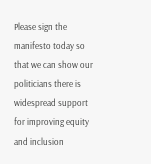Please sign the manifesto today so that we can show our politicians there is widespread support for improving equity and inclusion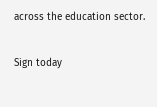across the education sector.

Sign today